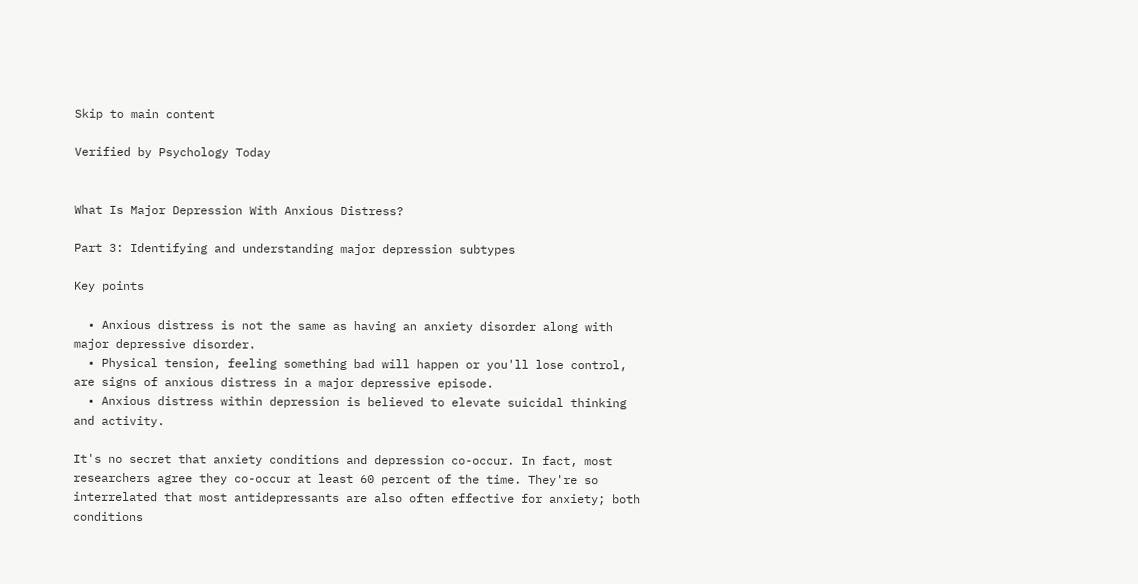Skip to main content

Verified by Psychology Today


What Is Major Depression With Anxious Distress?

Part 3: Identifying and understanding major depression subtypes

Key points

  • Anxious distress is not the same as having an anxiety disorder along with major depressive disorder.
  • Physical tension, feeling something bad will happen or you'll lose control, are signs of anxious distress in a major depressive episode.
  • Anxious distress within depression is believed to elevate suicidal thinking and activity.

It's no secret that anxiety conditions and depression co-occur. In fact, most researchers agree they co-occur at least 60 percent of the time. They're so interrelated that most antidepressants are also often effective for anxiety; both conditions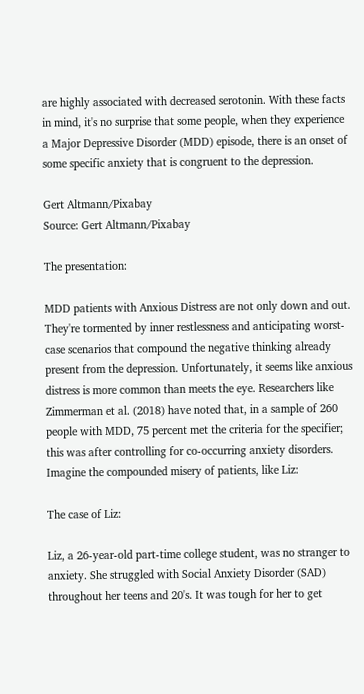are highly associated with decreased serotonin. With these facts in mind, it's no surprise that some people, when they experience a Major Depressive Disorder (MDD) episode, there is an onset of some specific anxiety that is congruent to the depression.

Gert Altmann/Pixabay
Source: Gert Altmann/Pixabay

The presentation:

MDD patients with Anxious Distress are not only down and out. They're tormented by inner restlessness and anticipating worst-case scenarios that compound the negative thinking already present from the depression. Unfortunately, it seems like anxious distress is more common than meets the eye. Researchers like Zimmerman et al. (2018) have noted that, in a sample of 260 people with MDD, 75 percent met the criteria for the specifier; this was after controlling for co-occurring anxiety disorders. Imagine the compounded misery of patients, like Liz:

The case of Liz:

Liz, a 26-year-old part-time college student, was no stranger to anxiety. She struggled with Social Anxiety Disorder (SAD) throughout her teens and 20's. It was tough for her to get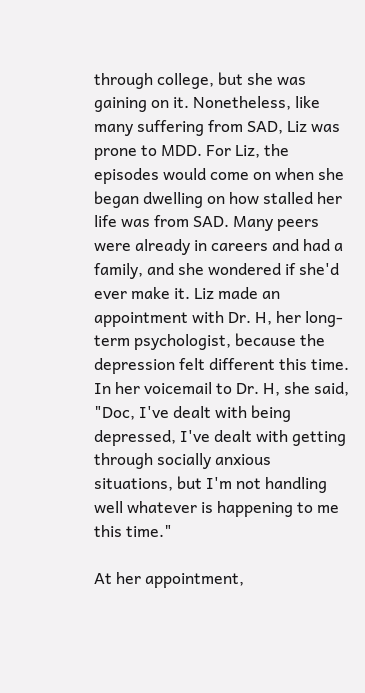through college, but she was gaining on it. Nonetheless, like many suffering from SAD, Liz was prone to MDD. For Liz, the episodes would come on when she began dwelling on how stalled her life was from SAD. Many peers were already in careers and had a family, and she wondered if she'd ever make it. Liz made an appointment with Dr. H, her long-term psychologist, because the depression felt different this time. In her voicemail to Dr. H, she said, "Doc, I've dealt with being depressed, I've dealt with getting through socially anxious situations, but I'm not handling well whatever is happening to me this time."

At her appointment,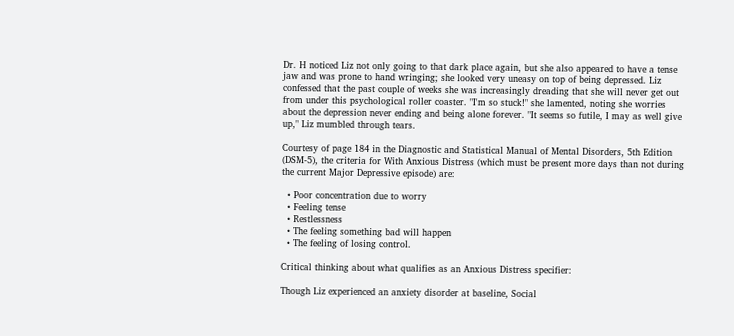Dr. H noticed Liz not only going to that dark place again, but she also appeared to have a tense jaw and was prone to hand wringing; she looked very uneasy on top of being depressed. Liz confessed that the past couple of weeks she was increasingly dreading that she will never get out from under this psychological roller coaster. "I'm so stuck!" she lamented, noting she worries about the depression never ending and being alone forever. "It seems so futile, I may as well give up," Liz mumbled through tears.

Courtesy of page 184 in the Diagnostic and Statistical Manual of Mental Disorders, 5th Edition (DSM-5), the criteria for With Anxious Distress (which must be present more days than not during the current Major Depressive episode) are:

  • Poor concentration due to worry
  • Feeling tense
  • Restlessness
  • The feeling something bad will happen
  • The feeling of losing control.

Critical thinking about what qualifies as an Anxious Distress specifier:

Though Liz experienced an anxiety disorder at baseline, Social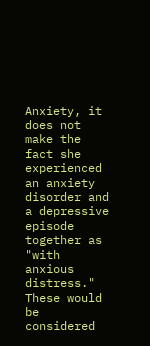Anxiety, it does not make the fact she experienced an anxiety disorder and a depressive episode together as "with anxious distress." These would be considered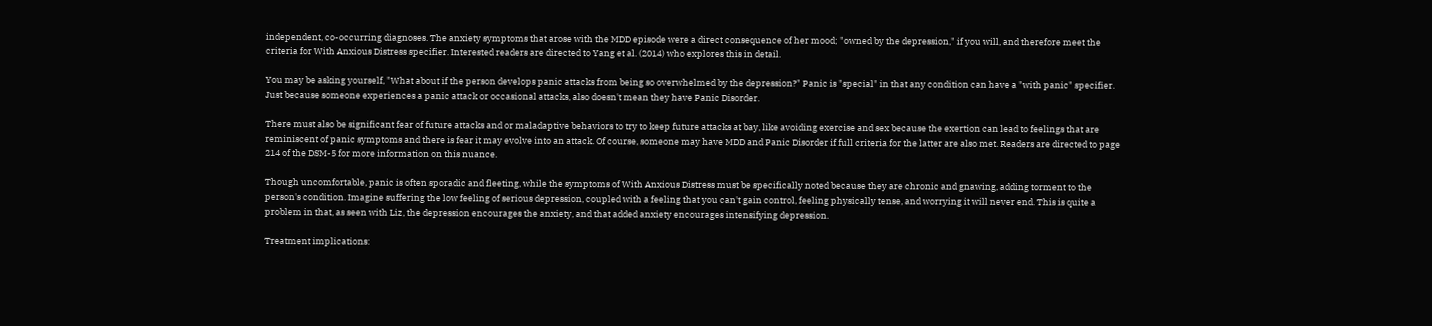independent, co-occurring diagnoses. The anxiety symptoms that arose with the MDD episode were a direct consequence of her mood; "owned by the depression," if you will, and therefore meet the criteria for With Anxious Distress specifier. Interested readers are directed to Yang et al. (2014) who explores this in detail.

You may be asking yourself, "What about if the person develops panic attacks from being so overwhelmed by the depression?" Panic is "special" in that any condition can have a "with panic" specifier. Just because someone experiences a panic attack or occasional attacks, also doesn't mean they have Panic Disorder.

There must also be significant fear of future attacks and or maladaptive behaviors to try to keep future attacks at bay, like avoiding exercise and sex because the exertion can lead to feelings that are reminiscent of panic symptoms and there is fear it may evolve into an attack. Of course, someone may have MDD and Panic Disorder if full criteria for the latter are also met. Readers are directed to page 214 of the DSM-5 for more information on this nuance.

Though uncomfortable, panic is often sporadic and fleeting, while the symptoms of With Anxious Distress must be specifically noted because they are chronic and gnawing, adding torment to the person's condition. Imagine suffering the low feeling of serious depression, coupled with a feeling that you can't gain control, feeling physically tense, and worrying it will never end. This is quite a problem in that, as seen with Liz, the depression encourages the anxiety, and that added anxiety encourages intensifying depression.

Treatment implications: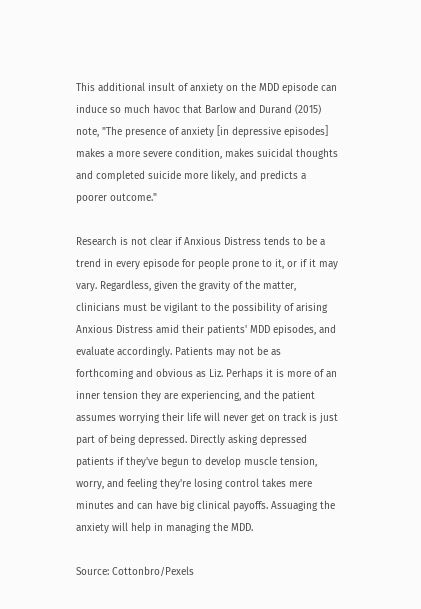This additional insult of anxiety on the MDD episode can induce so much havoc that Barlow and Durand (2015) note, "The presence of anxiety [in depressive episodes] makes a more severe condition, makes suicidal thoughts and completed suicide more likely, and predicts a poorer outcome."

Research is not clear if Anxious Distress tends to be a trend in every episode for people prone to it, or if it may vary. Regardless, given the gravity of the matter, clinicians must be vigilant to the possibility of arising Anxious Distress amid their patients' MDD episodes, and evaluate accordingly. Patients may not be as forthcoming and obvious as Liz. Perhaps it is more of an inner tension they are experiencing, and the patient assumes worrying their life will never get on track is just part of being depressed. Directly asking depressed patients if they've begun to develop muscle tension, worry, and feeling they're losing control takes mere minutes and can have big clinical payoffs. Assuaging the anxiety will help in managing the MDD.

Source: Cottonbro/Pexels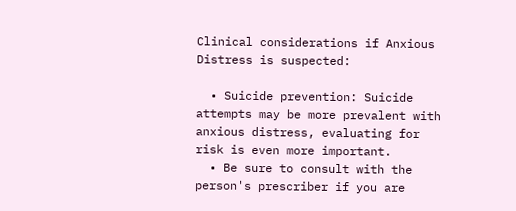Clinical considerations if Anxious Distress is suspected:

  • Suicide prevention: Suicide attempts may be more prevalent with anxious distress, evaluating for risk is even more important.
  • Be sure to consult with the person's prescriber if you are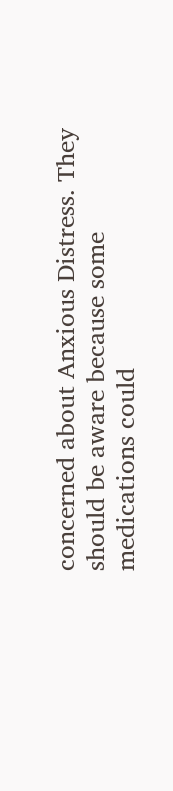concerned about Anxious Distress. They should be aware because some medications could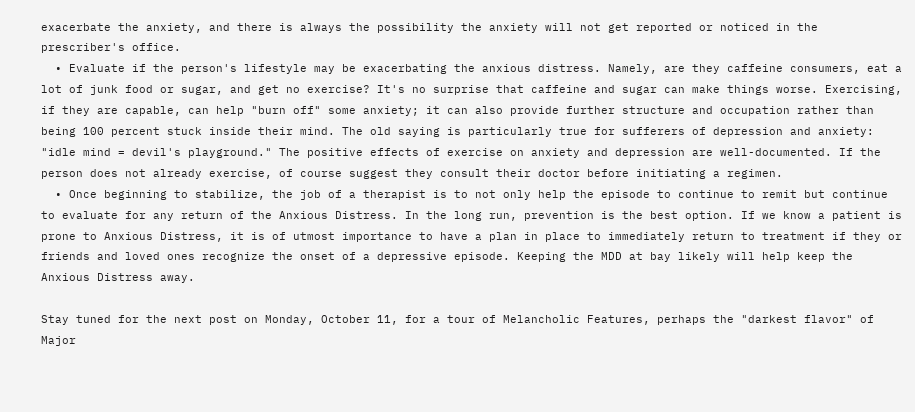exacerbate the anxiety, and there is always the possibility the anxiety will not get reported or noticed in the prescriber's office.
  • Evaluate if the person's lifestyle may be exacerbating the anxious distress. Namely, are they caffeine consumers, eat a lot of junk food or sugar, and get no exercise? It's no surprise that caffeine and sugar can make things worse. Exercising, if they are capable, can help "burn off" some anxiety; it can also provide further structure and occupation rather than being 100 percent stuck inside their mind. The old saying is particularly true for sufferers of depression and anxiety: "idle mind = devil's playground." The positive effects of exercise on anxiety and depression are well-documented. If the person does not already exercise, of course suggest they consult their doctor before initiating a regimen.
  • Once beginning to stabilize, the job of a therapist is to not only help the episode to continue to remit but continue to evaluate for any return of the Anxious Distress. In the long run, prevention is the best option. If we know a patient is prone to Anxious Distress, it is of utmost importance to have a plan in place to immediately return to treatment if they or friends and loved ones recognize the onset of a depressive episode. Keeping the MDD at bay likely will help keep the Anxious Distress away.

Stay tuned for the next post on Monday, October 11, for a tour of Melancholic Features, perhaps the "darkest flavor" of Major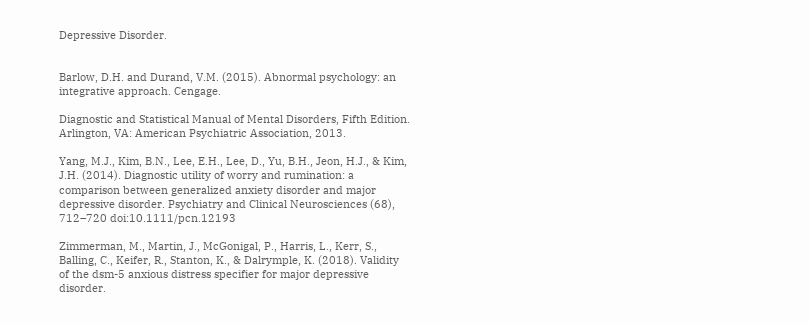Depressive Disorder.


Barlow, D.H. and Durand, V.M. (2015). Abnormal psychology: an integrative approach. Cengage.

Diagnostic and Statistical Manual of Mental Disorders, Fifth Edition. Arlington, VA: American Psychiatric Association, 2013.

Yang, M.J., Kim, B.N., Lee, E.H., Lee, D., Yu, B.H., Jeon, H.J., & Kim, J.H. (2014). Diagnostic utility of worry and rumination: a comparison between generalized anxiety disorder and major depressive disorder. Psychiatry and Clinical Neurosciences (68), 712–720 doi:10.1111/pcn.12193

Zimmerman, M., Martin, J., McGonigal, P., Harris, L., Kerr, S., Balling, C., Keifer, R., Stanton, K., & Dalrymple, K. (2018). Validity of the dsm-5 anxious distress specifier for major depressive disorder.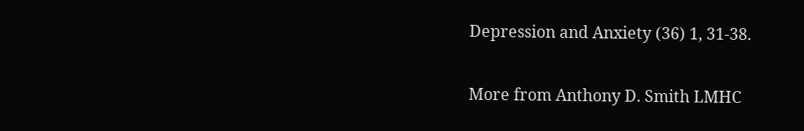Depression and Anxiety (36) 1, 31-38.

More from Anthony D. Smith LMHC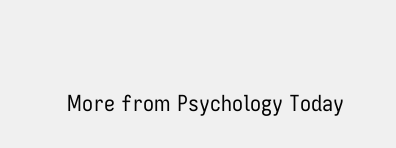More from Psychology Today